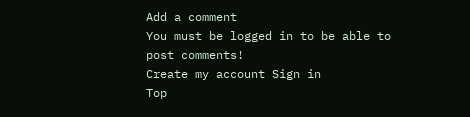Add a comment
You must be logged in to be able to post comments!
Create my account Sign in
Top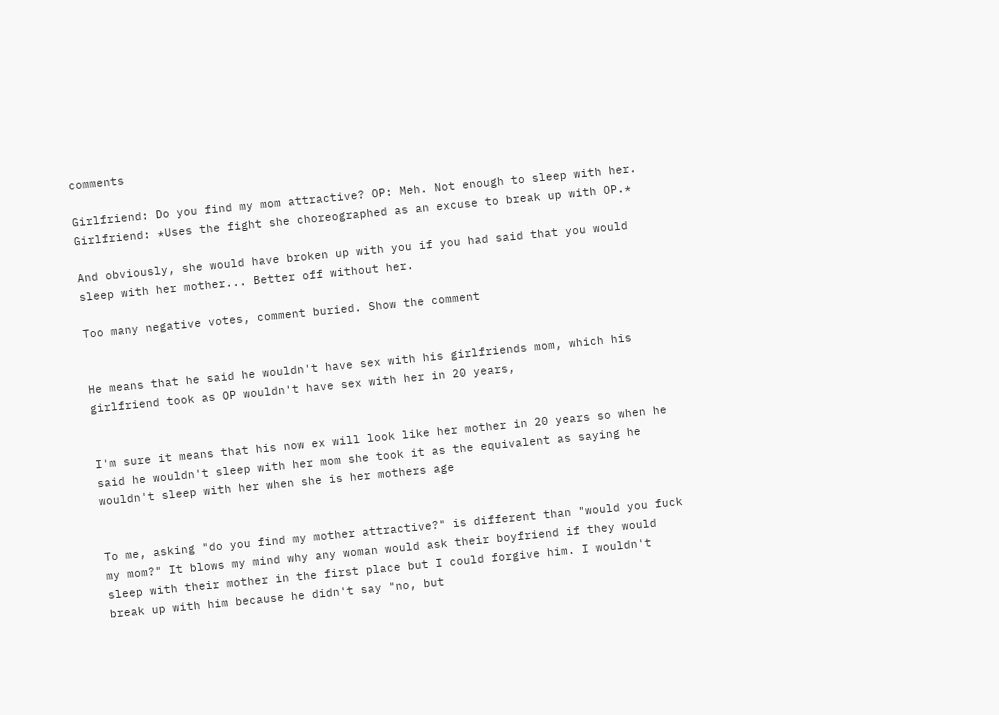comments

Girlfriend: Do you find my mom attractive? OP: Meh. Not enough to sleep with her. Girlfriend: *Uses the fight she choreographed as an excuse to break up with OP.*

And obviously, she would have broken up with you if you had said that you would sleep with her mother... Better off without her.

Too many negative votes, comment buried. Show the comment


He means that he said he wouldn't have sex with his girlfriends mom, which his girlfriend took as OP wouldn't have sex with her in 20 years,


I'm sure it means that his now ex will look like her mother in 20 years so when he said he wouldn't sleep with her mom she took it as the equivalent as saying he wouldn't sleep with her when she is her mothers age


To me, asking "do you find my mother attractive?" is different than "would you fuck my mom?" It blows my mind why any woman would ask their boyfriend if they would sleep with their mother in the first place but I could forgive him. I wouldn't break up with him because he didn't say "no, but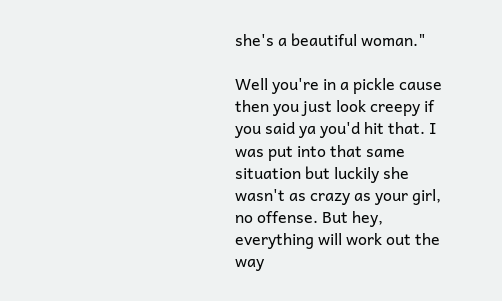she's a beautiful woman."

Well you're in a pickle cause then you just look creepy if you said ya you'd hit that. I was put into that same situation but luckily she wasn't as crazy as your girl, no offense. But hey, everything will work out the way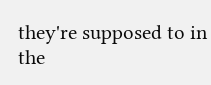they're supposed to in the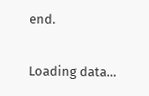end.

Loading data…